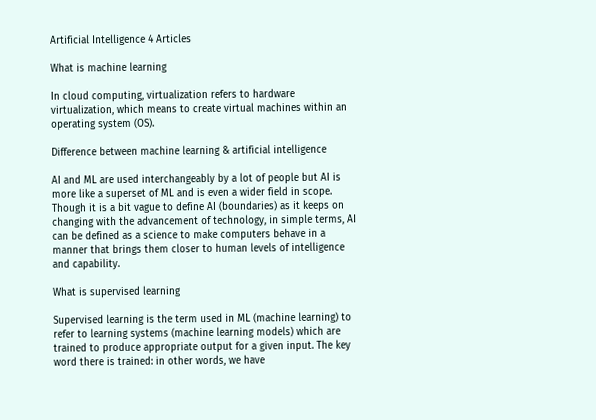Artificial Intelligence 4 Articles

What is machine learning

In cloud computing, virtualization refers to hardware virtualization, which means to create virtual machines within an operating system (OS).

Difference between machine learning & artificial intelligence

AI and ML are used interchangeably by a lot of people but AI is more like a superset of ML and is even a wider field in scope. Though it is a bit vague to define AI (boundaries) as it keeps on changing with the advancement of technology, in simple terms, AI can be defined as a science to make computers behave in a manner that brings them closer to human levels of intelligence and capability.

What is supervised learning

Supervised learning is the term used in ML (machine learning) to refer to learning systems (machine learning models) which are trained to produce appropriate output for a given input. The key word there is trained: in other words, we have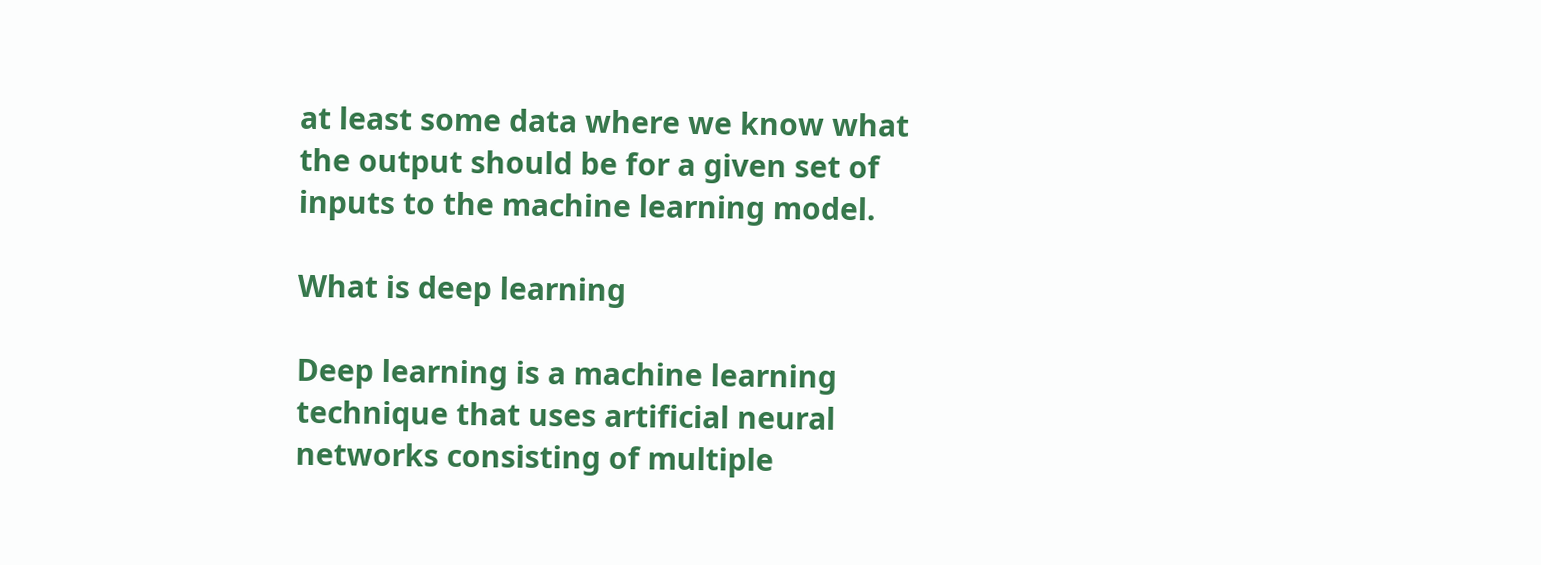at least some data where we know what the output should be for a given set of inputs to the machine learning model.

What is deep learning

Deep learning is a machine learning technique that uses artificial neural networks consisting of multiple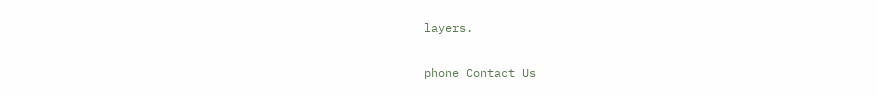layers.

phone Contact Us